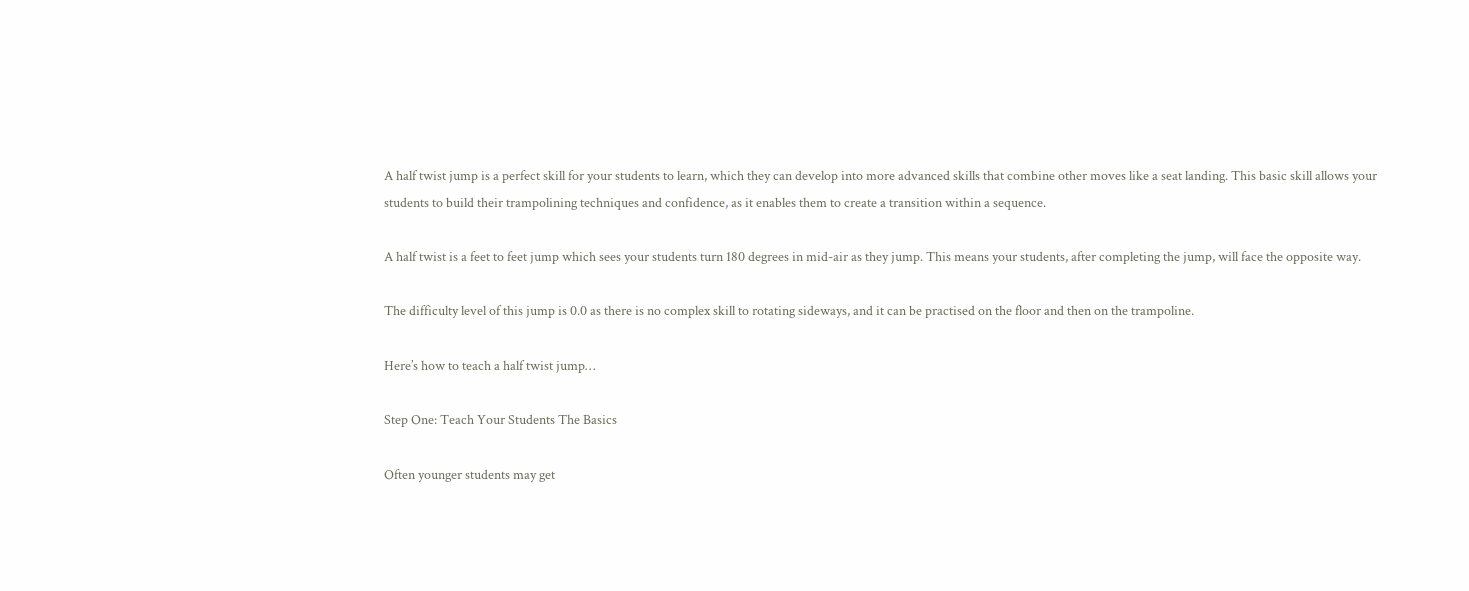A half twist jump is a perfect skill for your students to learn, which they can develop into more advanced skills that combine other moves like a seat landing. This basic skill allows your students to build their trampolining techniques and confidence, as it enables them to create a transition within a sequence.

A half twist is a feet to feet jump which sees your students turn 180 degrees in mid-air as they jump. This means your students, after completing the jump, will face the opposite way.

The difficulty level of this jump is 0.0 as there is no complex skill to rotating sideways, and it can be practised on the floor and then on the trampoline.

Here’s how to teach a half twist jump…

Step One: Teach Your Students The Basics

Often younger students may get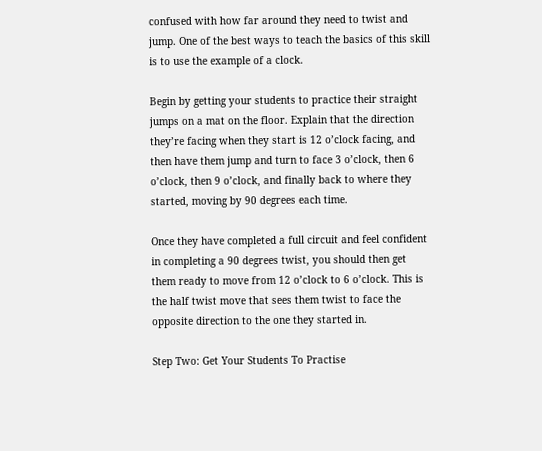confused with how far around they need to twist and jump. One of the best ways to teach the basics of this skill is to use the example of a clock.

Begin by getting your students to practice their straight jumps on a mat on the floor. Explain that the direction they’re facing when they start is 12 o’clock facing, and then have them jump and turn to face 3 o’clock, then 6 o’clock, then 9 o’clock, and finally back to where they started, moving by 90 degrees each time.

Once they have completed a full circuit and feel confident in completing a 90 degrees twist, you should then get them ready to move from 12 o’clock to 6 o’clock. This is the half twist move that sees them twist to face the opposite direction to the one they started in.

Step Two: Get Your Students To Practise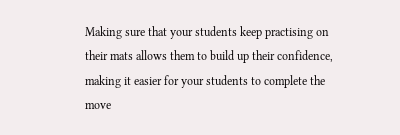Making sure that your students keep practising on their mats allows them to build up their confidence, making it easier for your students to complete the move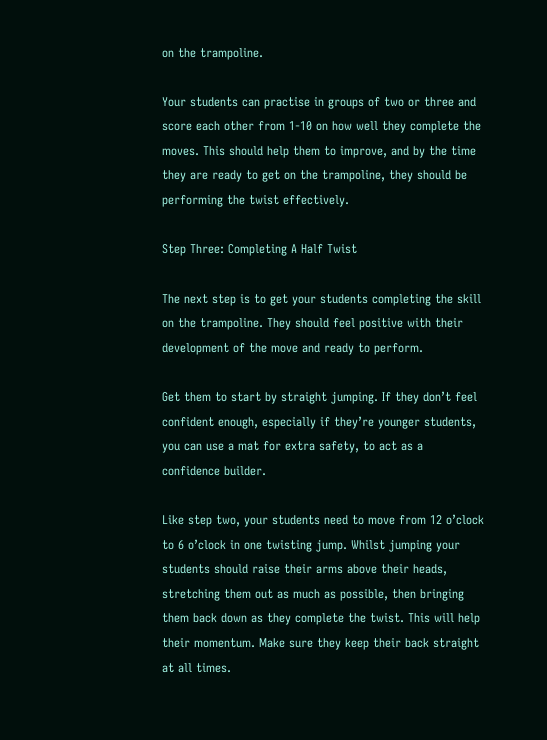on the trampoline.

Your students can practise in groups of two or three and score each other from 1-10 on how well they complete the moves. This should help them to improve, and by the time they are ready to get on the trampoline, they should be performing the twist effectively.

Step Three: Completing A Half Twist

The next step is to get your students completing the skill on the trampoline. They should feel positive with their development of the move and ready to perform.

Get them to start by straight jumping. If they don’t feel confident enough, especially if they’re younger students, you can use a mat for extra safety, to act as a confidence builder.

Like step two, your students need to move from 12 o’clock to 6 o’clock in one twisting jump. Whilst jumping your students should raise their arms above their heads, stretching them out as much as possible, then bringing them back down as they complete the twist. This will help their momentum. Make sure they keep their back straight at all times.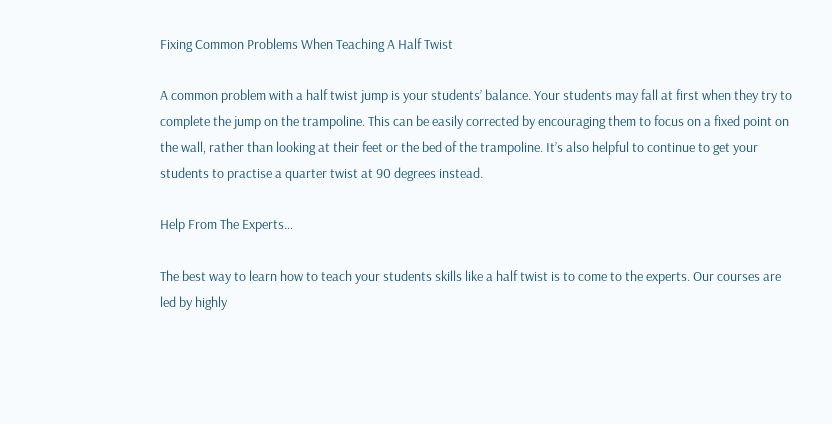Fixing Common Problems When Teaching A Half Twist

A common problem with a half twist jump is your students’ balance. Your students may fall at first when they try to complete the jump on the trampoline. This can be easily corrected by encouraging them to focus on a fixed point on the wall, rather than looking at their feet or the bed of the trampoline. It’s also helpful to continue to get your students to practise a quarter twist at 90 degrees instead.

Help From The Experts…

The best way to learn how to teach your students skills like a half twist is to come to the experts. Our courses are led by highly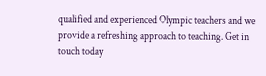qualified and experienced Olympic teachers and we provide a refreshing approach to teaching. Get in touch today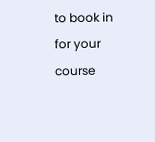to book in for your course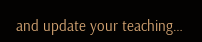and update your teaching…